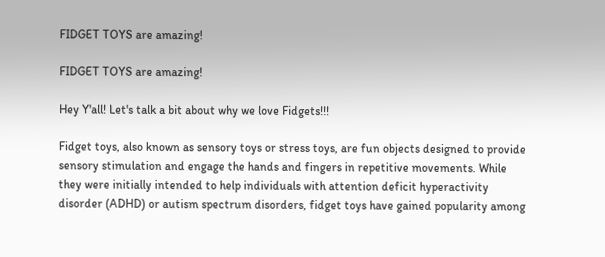FIDGET TOYS are amazing!

FIDGET TOYS are amazing!

Hey Y'all! Let's talk a bit about why we love Fidgets!!!

Fidget toys, also known as sensory toys or stress toys, are fun objects designed to provide sensory stimulation and engage the hands and fingers in repetitive movements. While they were initially intended to help individuals with attention deficit hyperactivity disorder (ADHD) or autism spectrum disorders, fidget toys have gained popularity among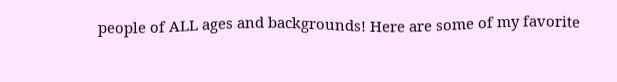people of ALL ages and backgrounds! Here are some of my favorite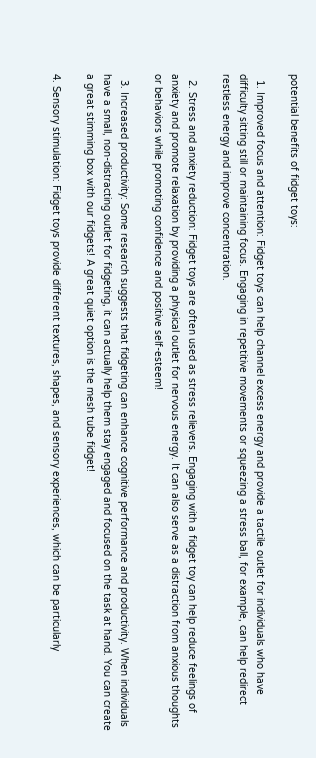potential benefits of fidget toys:

  1. Improved focus and attention: Fidget toys can help channel excess energy and provide a tactile outlet for individuals who have difficulty sitting still or maintaining focus. Engaging in repetitive movements or squeezing a stress ball, for example, can help redirect restless energy and improve concentration.

  2. Stress and anxiety reduction: Fidget toys are often used as stress relievers. Engaging with a fidget toy can help reduce feelings of anxiety and promote relaxation by providing a physical outlet for nervous energy. It can also serve as a distraction from anxious thoughts or behaviors while promoting confidence and positive self-esteem!

  3. Increased productivity: Some research suggests that fidgeting can enhance cognitive performance and productivity. When individuals have a small, non-distracting outlet for fidgeting, it can actually help them stay engaged and focused on the task at hand. You can create a great stimming box with our fidgets! A great quiet option is the mesh tube fidget!

4. Sensory stimulation: Fidget toys provide different textures, shapes, and sensory experiences, which can be particularly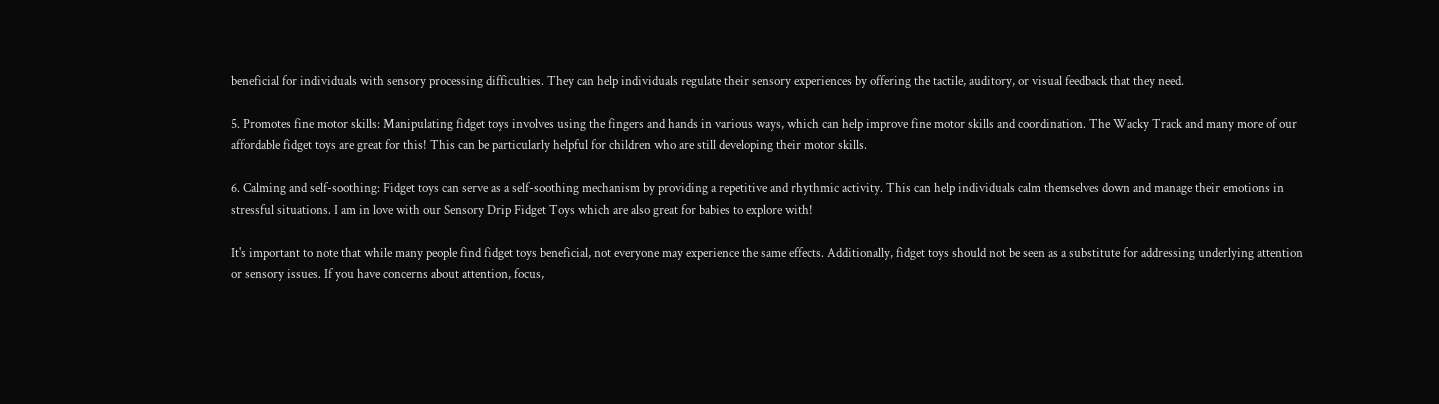beneficial for individuals with sensory processing difficulties. They can help individuals regulate their sensory experiences by offering the tactile, auditory, or visual feedback that they need.

5. Promotes fine motor skills: Manipulating fidget toys involves using the fingers and hands in various ways, which can help improve fine motor skills and coordination. The Wacky Track and many more of our affordable fidget toys are great for this! This can be particularly helpful for children who are still developing their motor skills.

6. Calming and self-soothing: Fidget toys can serve as a self-soothing mechanism by providing a repetitive and rhythmic activity. This can help individuals calm themselves down and manage their emotions in stressful situations. I am in love with our Sensory Drip Fidget Toys which are also great for babies to explore with!

It's important to note that while many people find fidget toys beneficial, not everyone may experience the same effects. Additionally, fidget toys should not be seen as a substitute for addressing underlying attention or sensory issues. If you have concerns about attention, focus,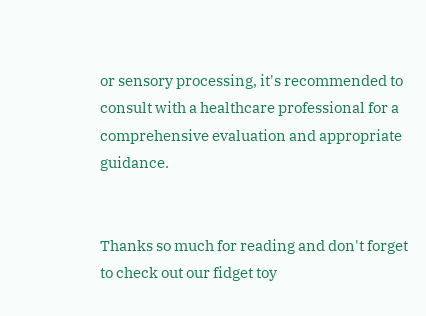or sensory processing, it's recommended to consult with a healthcare professional for a comprehensive evaluation and appropriate guidance.


Thanks so much for reading and don't forget to check out our fidget toy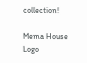collection!

Mema House Logo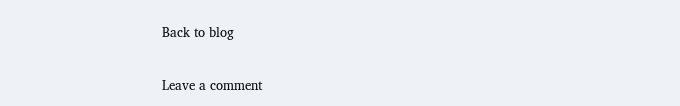Back to blog

Leave a comment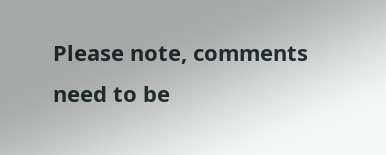Please note, comments need to be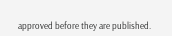approved before they are published.